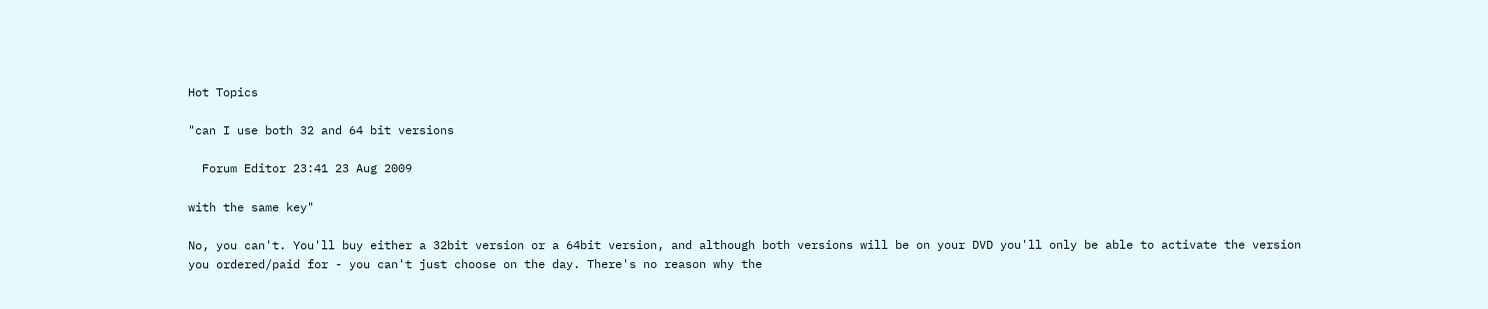Hot Topics

"can I use both 32 and 64 bit versions

  Forum Editor 23:41 23 Aug 2009

with the same key"

No, you can't. You'll buy either a 32bit version or a 64bit version, and although both versions will be on your DVD you'll only be able to activate the version you ordered/paid for - you can't just choose on the day. There's no reason why the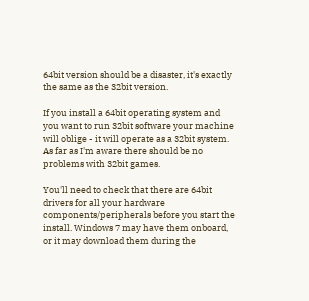64bit version should be a disaster, it's exactly the same as the 32bit version.

If you install a 64bit operating system and you want to run 32bit software your machine will oblige - it will operate as a 32bit system. As far as I'm aware there should be no problems with 32bit games.

You'll need to check that there are 64bit drivers for all your hardware components/peripherals before you start the install. Windows 7 may have them onboard, or it may download them during the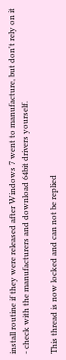install routine if they were released after Windows 7 went to manufacture, but don't rely on it - check with the manufacturers and download 64bit drivers yourself.

This thread is now locked and can not be replied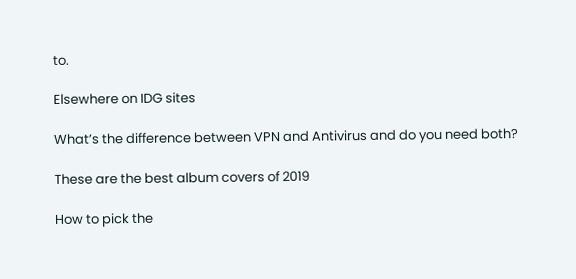to.

Elsewhere on IDG sites

What’s the difference between VPN and Antivirus and do you need both?

These are the best album covers of 2019

How to pick the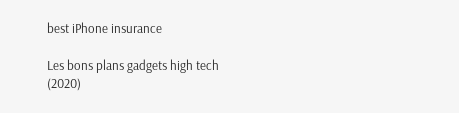best iPhone insurance

Les bons plans gadgets high tech (2020)